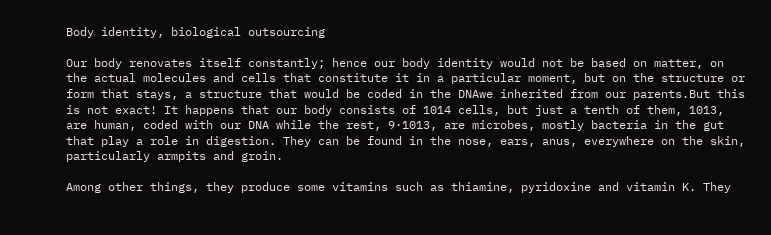Body identity, biological outsourcing

Our body renovates itself constantly; hence our body identity would not be based on matter, on the actual molecules and cells that constitute it in a particular moment, but on the structure or form that stays, a structure that would be coded in the DNAwe inherited from our parents.But this is not exact! It happens that our body consists of 1014 cells, but just a tenth of them, 1013, are human, coded with our DNA while the rest, 9·1013, are microbes, mostly bacteria in the gut that play a role in digestion. They can be found in the nose, ears, anus, everywhere on the skin, particularly armpits and groin.

Among other things, they produce some vitamins such as thiamine, pyridoxine and vitamin K. They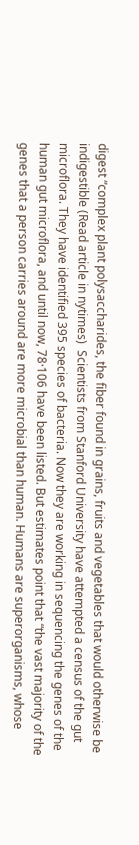digest “complex plant polysaccharides, the fiber found in grains, fruits and vegetables that would otherwise be indigestible (Read article in nytimes)  Scientists from Stanford University have attempted a census of the gut microflora. They have identified 395 species of bacteria. Now they are working in sequencing the genes of the human gut microflora, and until now, 78·106 have been listed. But estimates point that “the vast majority of the genes that a person carries around are more microbial than human. Humans are superorganisms, whose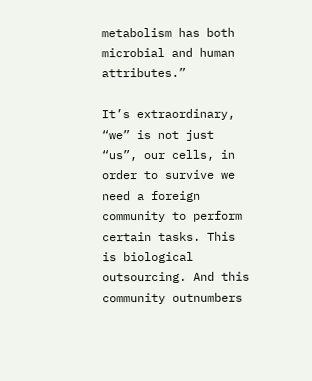metabolism has both microbial and human attributes.”

It’s extraordinary, “we” is not just “us”, our cells, in order to survive we need a foreign community to perform certain tasks. This is biological outsourcing. And this community outnumbers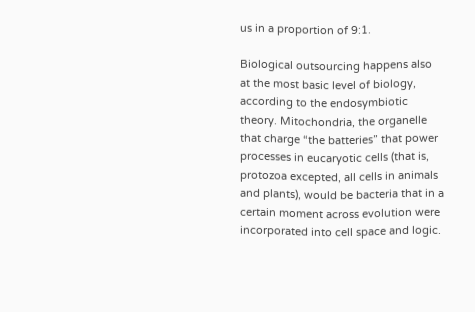us in a proportion of 9:1.

Biological outsourcing happens also at the most basic level of biology, according to the endosymbiotic theory. Mitochondria, the organelle that charge “the batteries” that power processes in eucaryotic cells (that is, protozoa excepted, all cells in animals and plants), would be bacteria that in a certain moment across evolution were incorporated into cell space and logic.